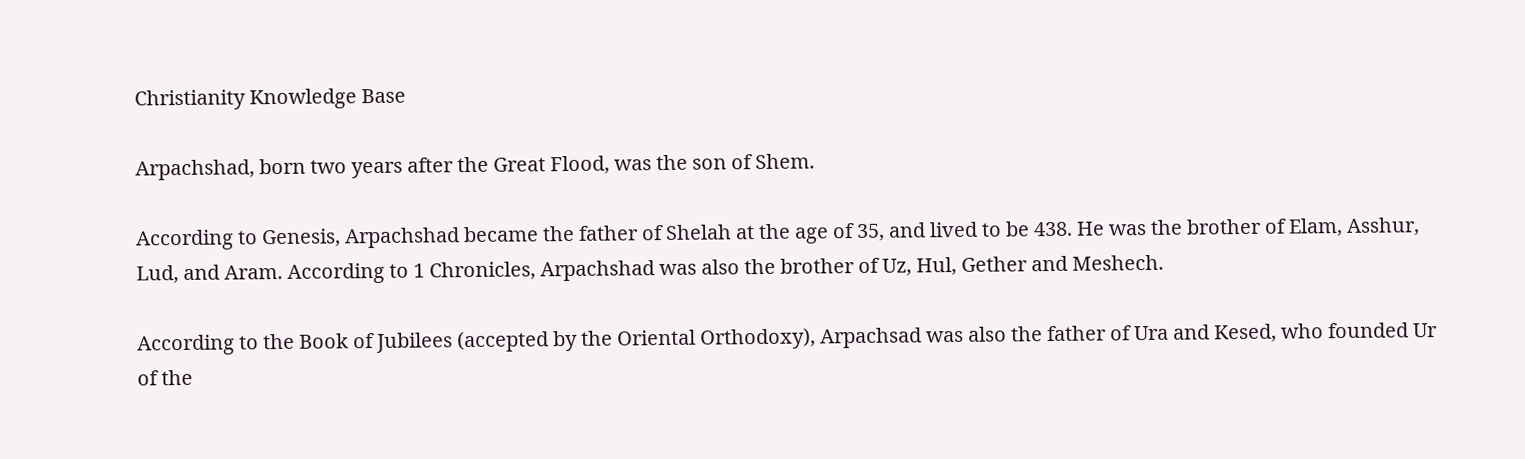Christianity Knowledge Base

Arpachshad, born two years after the Great Flood, was the son of Shem.

According to Genesis, Arpachshad became the father of Shelah at the age of 35, and lived to be 438. He was the brother of Elam, Asshur, Lud, and Aram. According to 1 Chronicles, Arpachshad was also the brother of Uz, Hul, Gether and Meshech.

According to the Book of Jubilees (accepted by the Oriental Orthodoxy), Arpachsad was also the father of Ura and Kesed, who founded Ur of the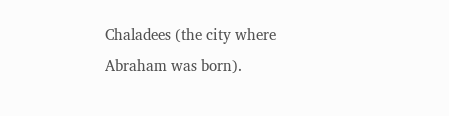Chaladees (the city where Abraham was born).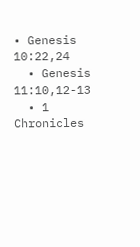• Genesis 10:22,24
  • Genesis 11:10,12-13
  • 1 Chronicles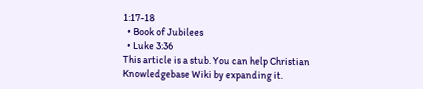1:17-18
  • Book of Jubilees
  • Luke 3:36
This article is a stub. You can help Christian Knowledgebase Wiki by expanding it.